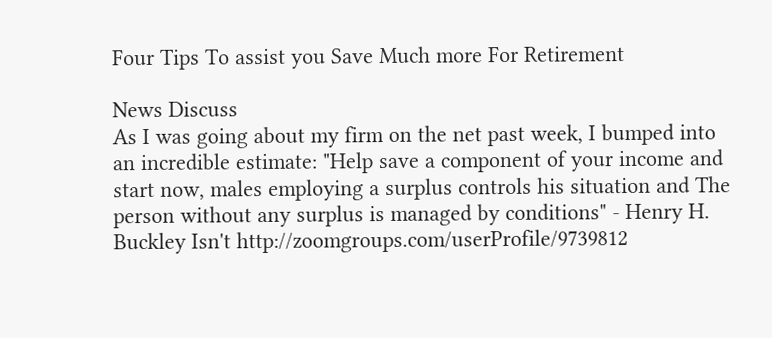Four Tips To assist you Save Much more For Retirement

News Discuss
As I was going about my firm on the net past week, I bumped into an incredible estimate: "Help save a component of your income and start now, males employing a surplus controls his situation and The person without any surplus is managed by conditions" - Henry H. Buckley Isn't http://zoomgroups.com/userProfile/9739812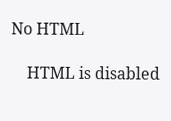No HTML

    HTML is disabled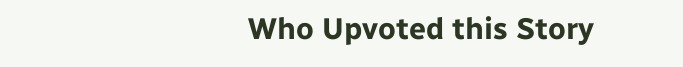Who Upvoted this Story